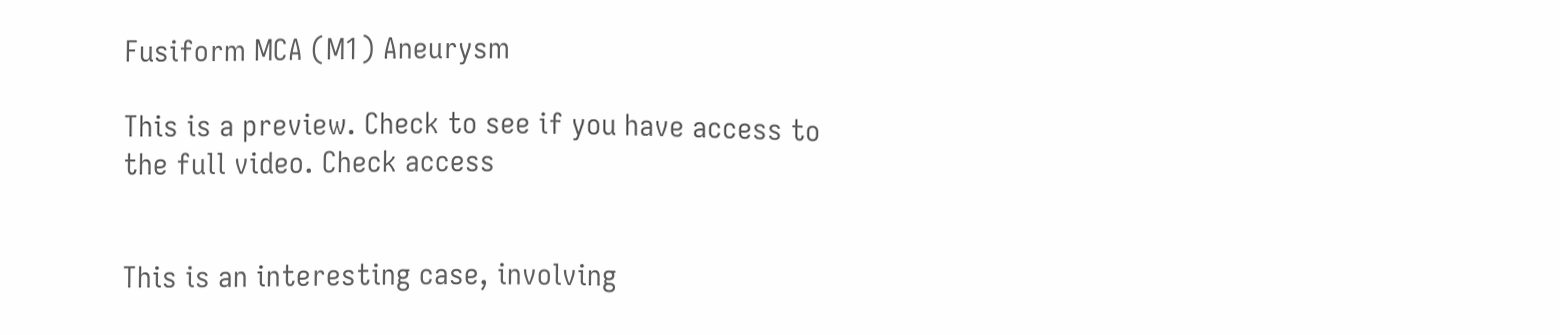Fusiform MCA (M1) Aneurysm

This is a preview. Check to see if you have access to the full video. Check access


This is an interesting case, involving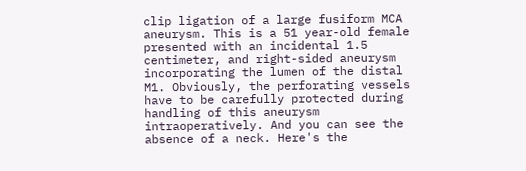clip ligation of a large fusiform MCA aneurysm. This is a 51 year-old female presented with an incidental 1.5 centimeter, and right-sided aneurysm incorporating the lumen of the distal M1. Obviously, the perforating vessels have to be carefully protected during handling of this aneurysm intraoperatively. And you can see the absence of a neck. Here's the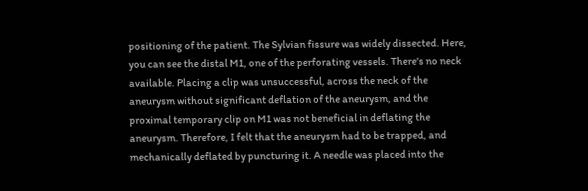positioning of the patient. The Sylvian fissure was widely dissected. Here, you can see the distal M1, one of the perforating vessels. There's no neck available. Placing a clip was unsuccessful, across the neck of the aneurysm without significant deflation of the aneurysm, and the proximal temporary clip on M1 was not beneficial in deflating the aneurysm. Therefore, I felt that the aneurysm had to be trapped, and mechanically deflated by puncturing it. A needle was placed into the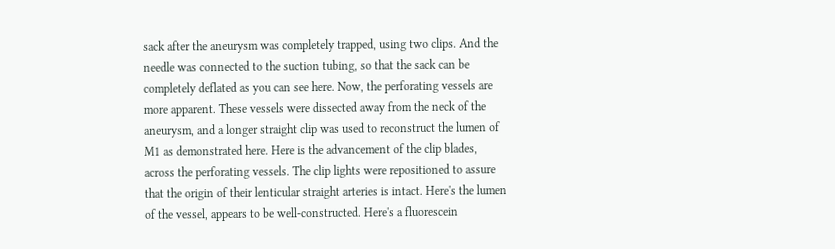sack after the aneurysm was completely trapped, using two clips. And the needle was connected to the suction tubing, so that the sack can be completely deflated as you can see here. Now, the perforating vessels are more apparent. These vessels were dissected away from the neck of the aneurysm, and a longer straight clip was used to reconstruct the lumen of M1 as demonstrated here. Here is the advancement of the clip blades, across the perforating vessels. The clip lights were repositioned to assure that the origin of their lenticular straight arteries is intact. Here's the lumen of the vessel, appears to be well-constructed. Here's a fluorescein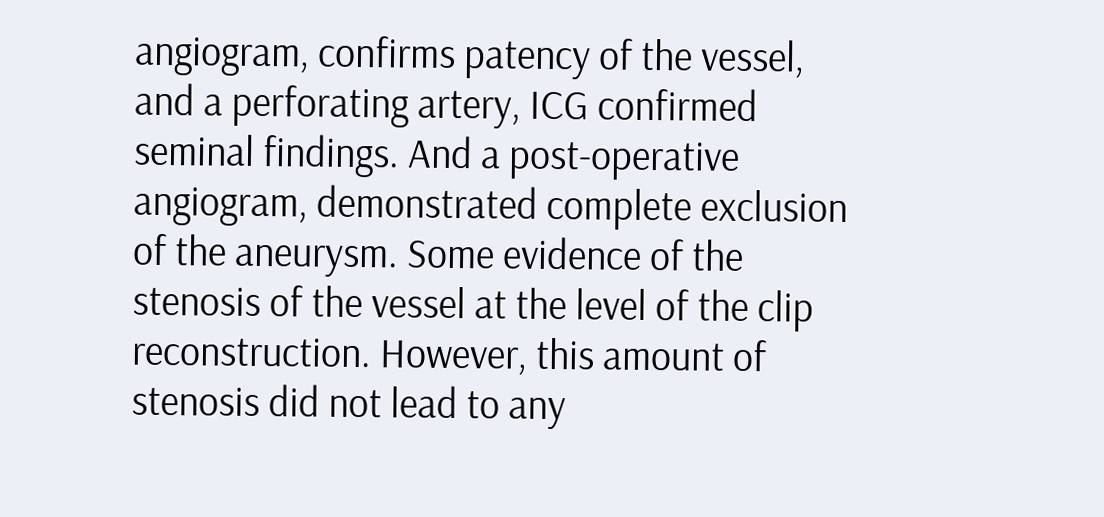angiogram, confirms patency of the vessel, and a perforating artery, ICG confirmed seminal findings. And a post-operative angiogram, demonstrated complete exclusion of the aneurysm. Some evidence of the stenosis of the vessel at the level of the clip reconstruction. However, this amount of stenosis did not lead to any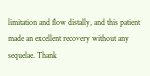limitation and flow distally, and this patient made an excellent recovery without any sequelae. Thank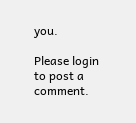you.

Please login to post a comment.